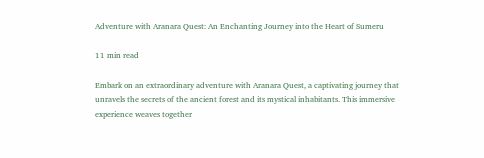Adventure with Aranara Quest: An Enchanting Journey into the Heart of Sumeru

11 min read

Embark on an extraordinary adventure with Aranara Quest, a captivating journey that unravels the secrets of the ancient forest and its mystical inhabitants. This immersive experience weaves together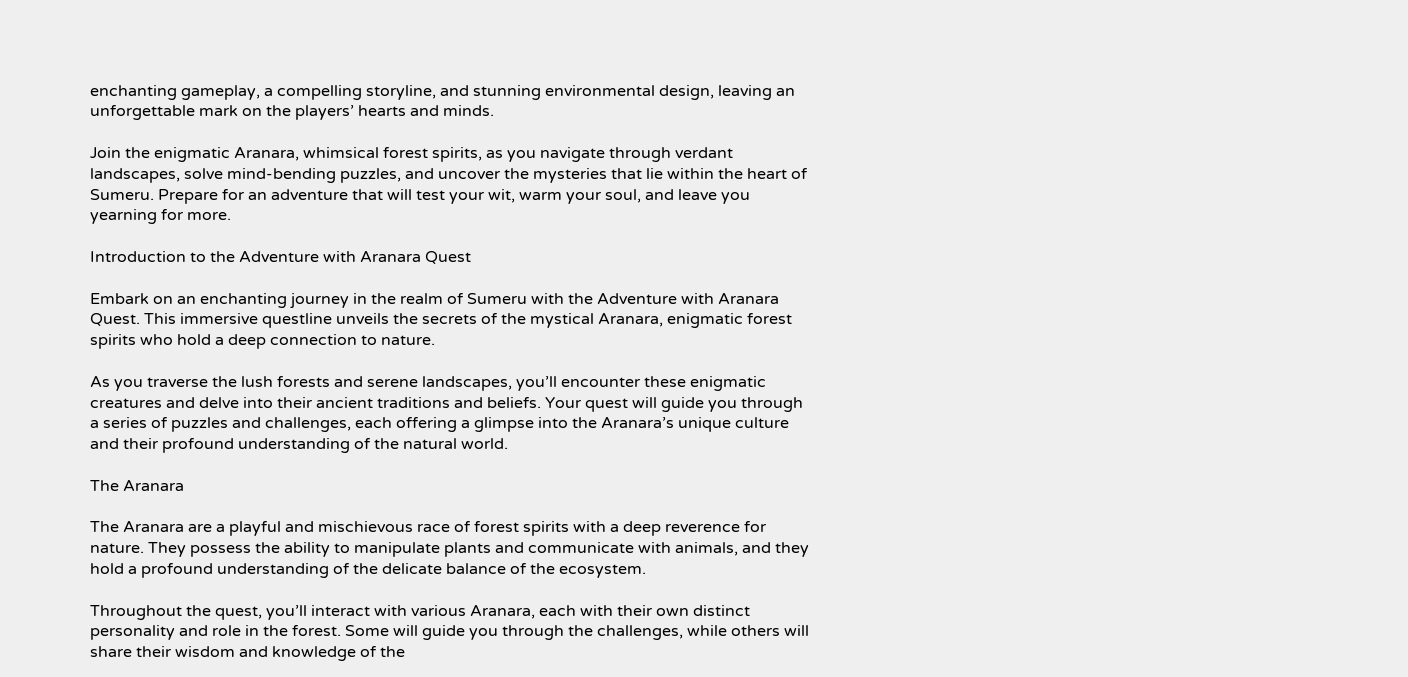enchanting gameplay, a compelling storyline, and stunning environmental design, leaving an unforgettable mark on the players’ hearts and minds.

Join the enigmatic Aranara, whimsical forest spirits, as you navigate through verdant landscapes, solve mind-bending puzzles, and uncover the mysteries that lie within the heart of Sumeru. Prepare for an adventure that will test your wit, warm your soul, and leave you yearning for more.

Introduction to the Adventure with Aranara Quest

Embark on an enchanting journey in the realm of Sumeru with the Adventure with Aranara Quest. This immersive questline unveils the secrets of the mystical Aranara, enigmatic forest spirits who hold a deep connection to nature.

As you traverse the lush forests and serene landscapes, you’ll encounter these enigmatic creatures and delve into their ancient traditions and beliefs. Your quest will guide you through a series of puzzles and challenges, each offering a glimpse into the Aranara’s unique culture and their profound understanding of the natural world.

The Aranara

The Aranara are a playful and mischievous race of forest spirits with a deep reverence for nature. They possess the ability to manipulate plants and communicate with animals, and they hold a profound understanding of the delicate balance of the ecosystem.

Throughout the quest, you’ll interact with various Aranara, each with their own distinct personality and role in the forest. Some will guide you through the challenges, while others will share their wisdom and knowledge of the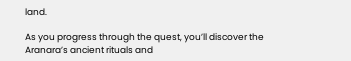land.

As you progress through the quest, you’ll discover the Aranara’s ancient rituals and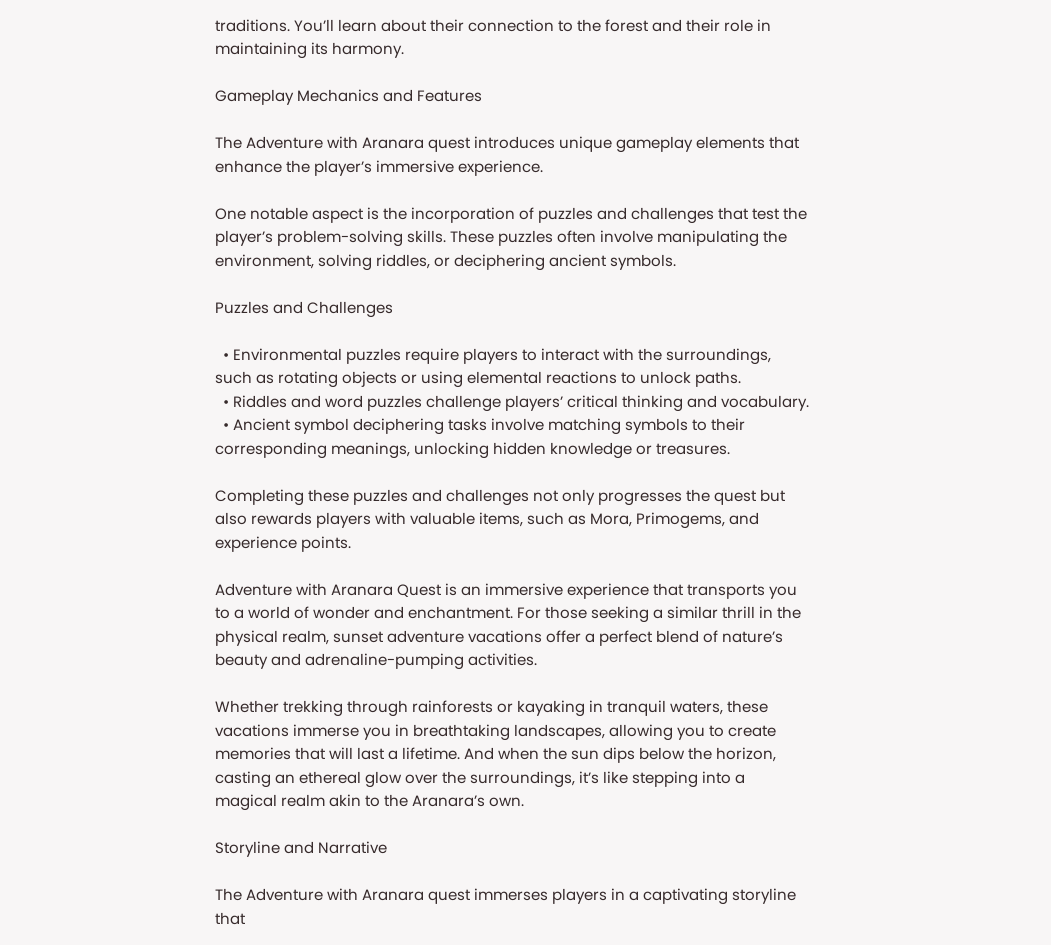traditions. You’ll learn about their connection to the forest and their role in maintaining its harmony.

Gameplay Mechanics and Features

The Adventure with Aranara quest introduces unique gameplay elements that enhance the player’s immersive experience.

One notable aspect is the incorporation of puzzles and challenges that test the player’s problem-solving skills. These puzzles often involve manipulating the environment, solving riddles, or deciphering ancient symbols.

Puzzles and Challenges

  • Environmental puzzles require players to interact with the surroundings, such as rotating objects or using elemental reactions to unlock paths.
  • Riddles and word puzzles challenge players’ critical thinking and vocabulary.
  • Ancient symbol deciphering tasks involve matching symbols to their corresponding meanings, unlocking hidden knowledge or treasures.

Completing these puzzles and challenges not only progresses the quest but also rewards players with valuable items, such as Mora, Primogems, and experience points.

Adventure with Aranara Quest is an immersive experience that transports you to a world of wonder and enchantment. For those seeking a similar thrill in the physical realm, sunset adventure vacations offer a perfect blend of nature’s beauty and adrenaline-pumping activities.

Whether trekking through rainforests or kayaking in tranquil waters, these vacations immerse you in breathtaking landscapes, allowing you to create memories that will last a lifetime. And when the sun dips below the horizon, casting an ethereal glow over the surroundings, it’s like stepping into a magical realm akin to the Aranara’s own.

Storyline and Narrative

The Adventure with Aranara quest immerses players in a captivating storyline that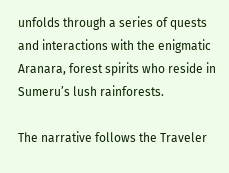unfolds through a series of quests and interactions with the enigmatic Aranara, forest spirits who reside in Sumeru’s lush rainforests.

The narrative follows the Traveler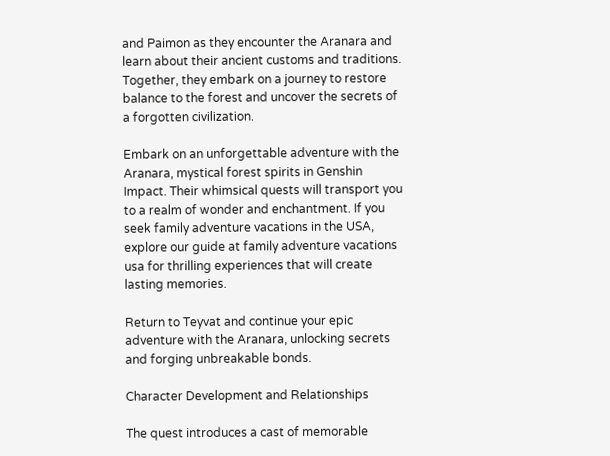and Paimon as they encounter the Aranara and learn about their ancient customs and traditions. Together, they embark on a journey to restore balance to the forest and uncover the secrets of a forgotten civilization.

Embark on an unforgettable adventure with the Aranara, mystical forest spirits in Genshin Impact. Their whimsical quests will transport you to a realm of wonder and enchantment. If you seek family adventure vacations in the USA, explore our guide at family adventure vacations usa for thrilling experiences that will create lasting memories.

Return to Teyvat and continue your epic adventure with the Aranara, unlocking secrets and forging unbreakable bonds.

Character Development and Relationships

The quest introduces a cast of memorable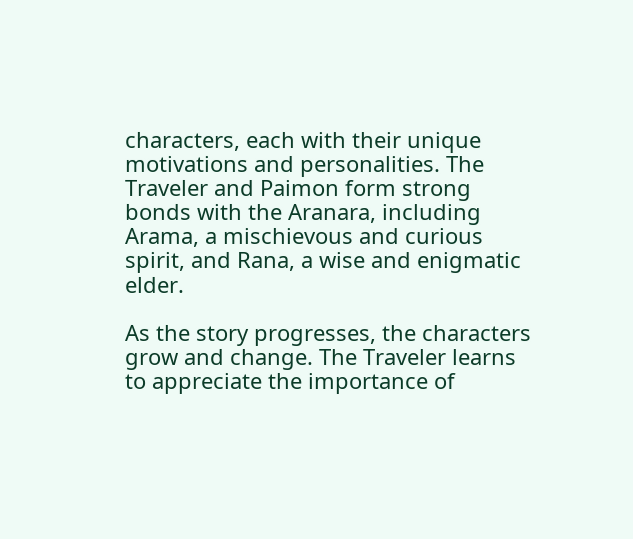characters, each with their unique motivations and personalities. The Traveler and Paimon form strong bonds with the Aranara, including Arama, a mischievous and curious spirit, and Rana, a wise and enigmatic elder.

As the story progresses, the characters grow and change. The Traveler learns to appreciate the importance of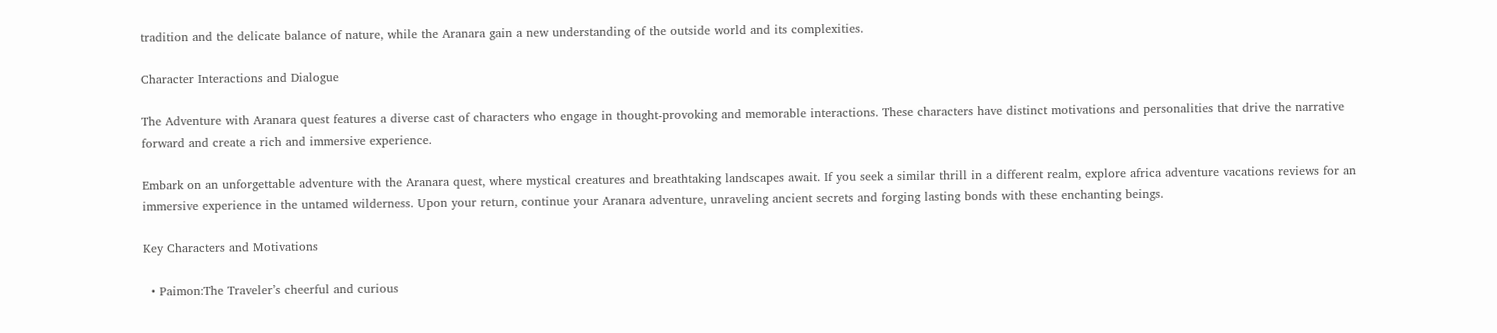tradition and the delicate balance of nature, while the Aranara gain a new understanding of the outside world and its complexities.

Character Interactions and Dialogue

The Adventure with Aranara quest features a diverse cast of characters who engage in thought-provoking and memorable interactions. These characters have distinct motivations and personalities that drive the narrative forward and create a rich and immersive experience.

Embark on an unforgettable adventure with the Aranara quest, where mystical creatures and breathtaking landscapes await. If you seek a similar thrill in a different realm, explore africa adventure vacations reviews for an immersive experience in the untamed wilderness. Upon your return, continue your Aranara adventure, unraveling ancient secrets and forging lasting bonds with these enchanting beings.

Key Characters and Motivations

  • Paimon:The Traveler’s cheerful and curious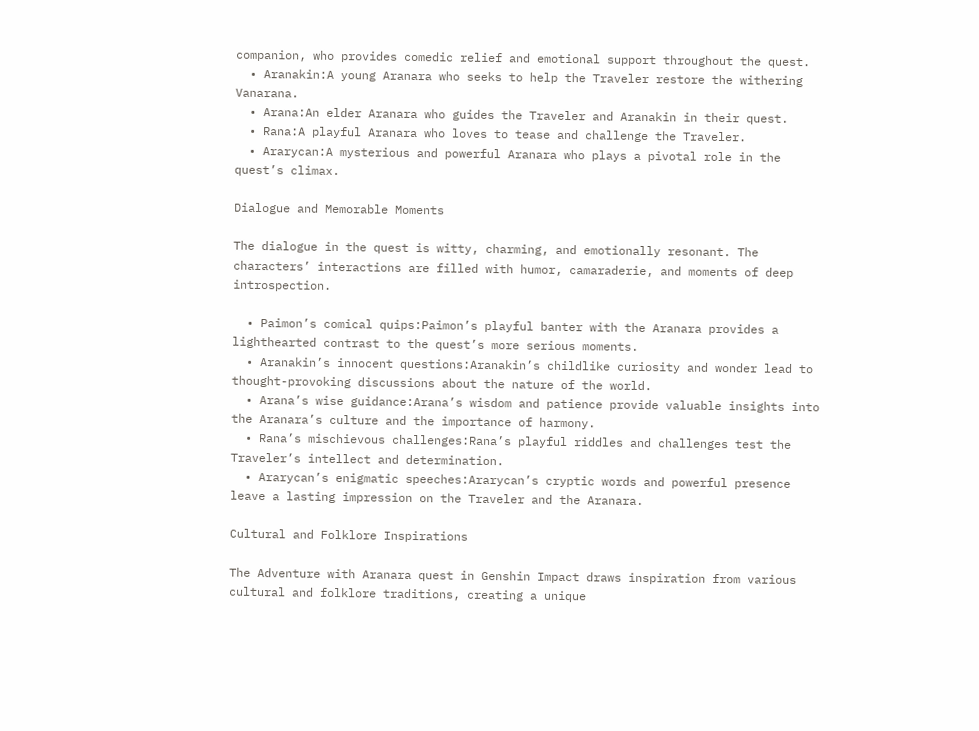companion, who provides comedic relief and emotional support throughout the quest.
  • Aranakin:A young Aranara who seeks to help the Traveler restore the withering Vanarana.
  • Arana:An elder Aranara who guides the Traveler and Aranakin in their quest.
  • Rana:A playful Aranara who loves to tease and challenge the Traveler.
  • Ararycan:A mysterious and powerful Aranara who plays a pivotal role in the quest’s climax.

Dialogue and Memorable Moments

The dialogue in the quest is witty, charming, and emotionally resonant. The characters’ interactions are filled with humor, camaraderie, and moments of deep introspection.

  • Paimon’s comical quips:Paimon’s playful banter with the Aranara provides a lighthearted contrast to the quest’s more serious moments.
  • Aranakin’s innocent questions:Aranakin’s childlike curiosity and wonder lead to thought-provoking discussions about the nature of the world.
  • Arana’s wise guidance:Arana’s wisdom and patience provide valuable insights into the Aranara’s culture and the importance of harmony.
  • Rana’s mischievous challenges:Rana’s playful riddles and challenges test the Traveler’s intellect and determination.
  • Ararycan’s enigmatic speeches:Ararycan’s cryptic words and powerful presence leave a lasting impression on the Traveler and the Aranara.

Cultural and Folklore Inspirations

The Adventure with Aranara quest in Genshin Impact draws inspiration from various cultural and folklore traditions, creating a unique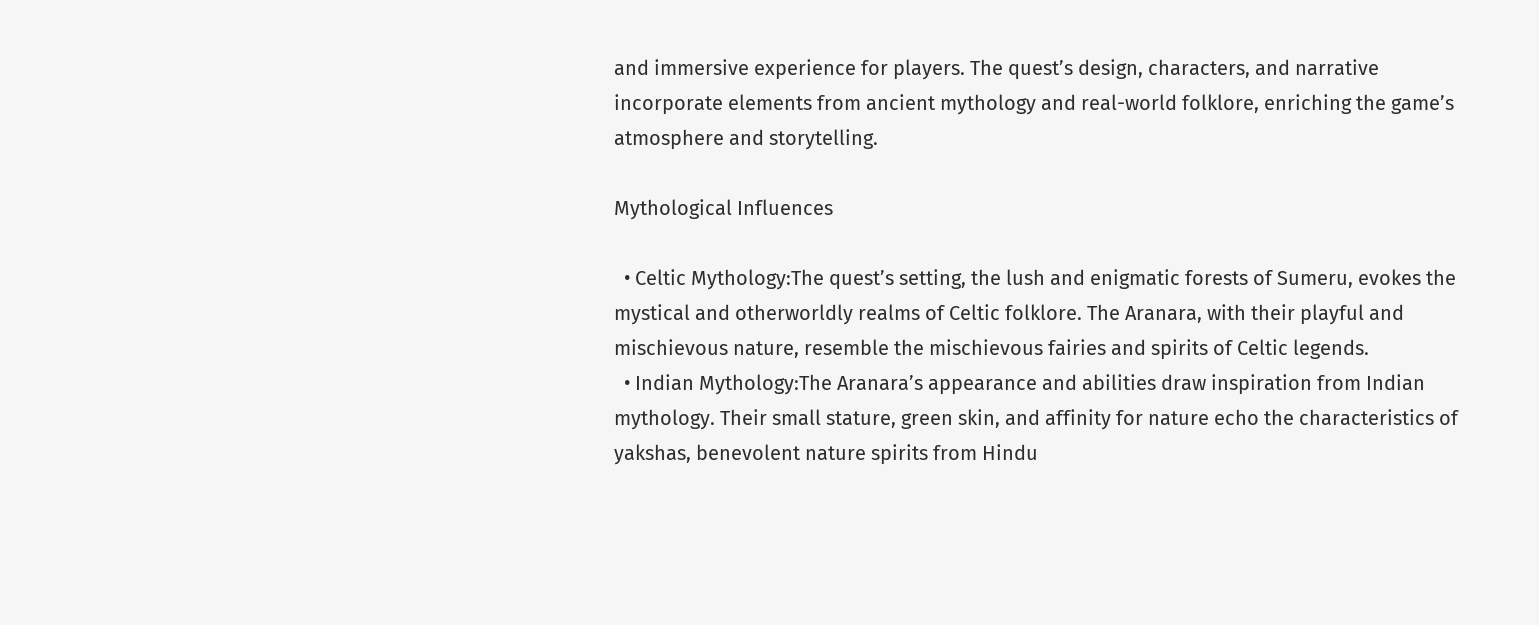and immersive experience for players. The quest’s design, characters, and narrative incorporate elements from ancient mythology and real-world folklore, enriching the game’s atmosphere and storytelling.

Mythological Influences

  • Celtic Mythology:The quest’s setting, the lush and enigmatic forests of Sumeru, evokes the mystical and otherworldly realms of Celtic folklore. The Aranara, with their playful and mischievous nature, resemble the mischievous fairies and spirits of Celtic legends.
  • Indian Mythology:The Aranara’s appearance and abilities draw inspiration from Indian mythology. Their small stature, green skin, and affinity for nature echo the characteristics of yakshas, benevolent nature spirits from Hindu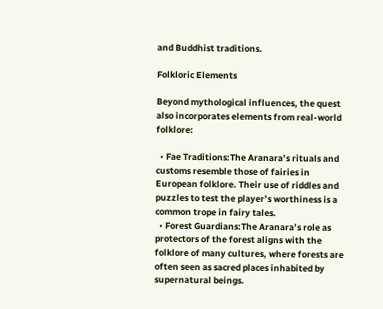and Buddhist traditions.

Folkloric Elements

Beyond mythological influences, the quest also incorporates elements from real-world folklore:

  • Fae Traditions:The Aranara’s rituals and customs resemble those of fairies in European folklore. Their use of riddles and puzzles to test the player’s worthiness is a common trope in fairy tales.
  • Forest Guardians:The Aranara’s role as protectors of the forest aligns with the folklore of many cultures, where forests are often seen as sacred places inhabited by supernatural beings.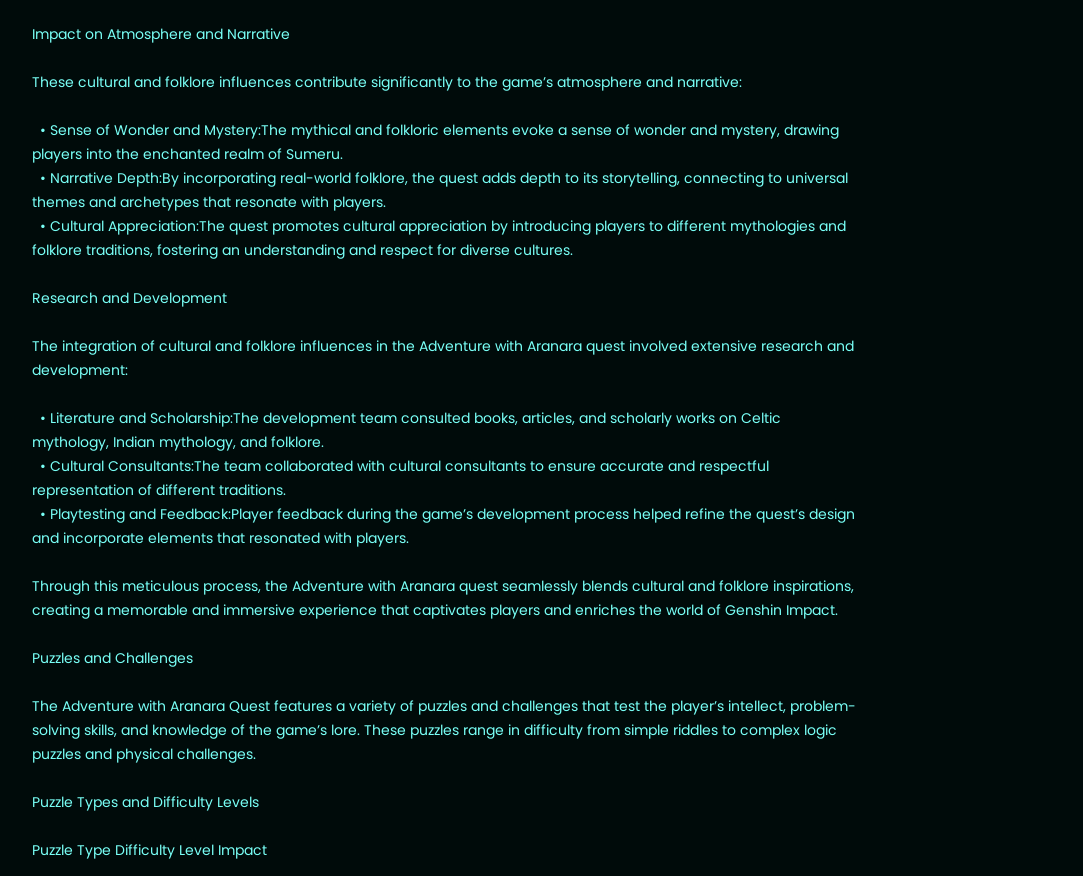Impact on Atmosphere and Narrative

These cultural and folklore influences contribute significantly to the game’s atmosphere and narrative:

  • Sense of Wonder and Mystery:The mythical and folkloric elements evoke a sense of wonder and mystery, drawing players into the enchanted realm of Sumeru.
  • Narrative Depth:By incorporating real-world folklore, the quest adds depth to its storytelling, connecting to universal themes and archetypes that resonate with players.
  • Cultural Appreciation:The quest promotes cultural appreciation by introducing players to different mythologies and folklore traditions, fostering an understanding and respect for diverse cultures.

Research and Development

The integration of cultural and folklore influences in the Adventure with Aranara quest involved extensive research and development:

  • Literature and Scholarship:The development team consulted books, articles, and scholarly works on Celtic mythology, Indian mythology, and folklore.
  • Cultural Consultants:The team collaborated with cultural consultants to ensure accurate and respectful representation of different traditions.
  • Playtesting and Feedback:Player feedback during the game’s development process helped refine the quest’s design and incorporate elements that resonated with players.

Through this meticulous process, the Adventure with Aranara quest seamlessly blends cultural and folklore inspirations, creating a memorable and immersive experience that captivates players and enriches the world of Genshin Impact.

Puzzles and Challenges

The Adventure with Aranara Quest features a variety of puzzles and challenges that test the player’s intellect, problem-solving skills, and knowledge of the game’s lore. These puzzles range in difficulty from simple riddles to complex logic puzzles and physical challenges.

Puzzle Types and Difficulty Levels

Puzzle Type Difficulty Level Impact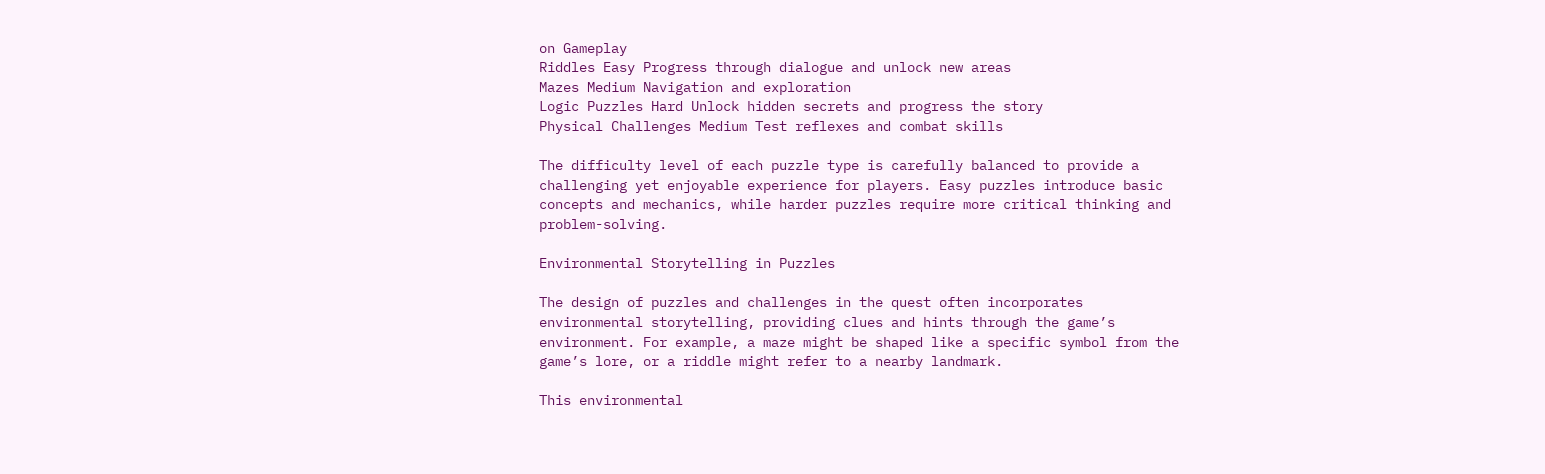on Gameplay
Riddles Easy Progress through dialogue and unlock new areas
Mazes Medium Navigation and exploration
Logic Puzzles Hard Unlock hidden secrets and progress the story
Physical Challenges Medium Test reflexes and combat skills

The difficulty level of each puzzle type is carefully balanced to provide a challenging yet enjoyable experience for players. Easy puzzles introduce basic concepts and mechanics, while harder puzzles require more critical thinking and problem-solving.

Environmental Storytelling in Puzzles

The design of puzzles and challenges in the quest often incorporates environmental storytelling, providing clues and hints through the game’s environment. For example, a maze might be shaped like a specific symbol from the game’s lore, or a riddle might refer to a nearby landmark.

This environmental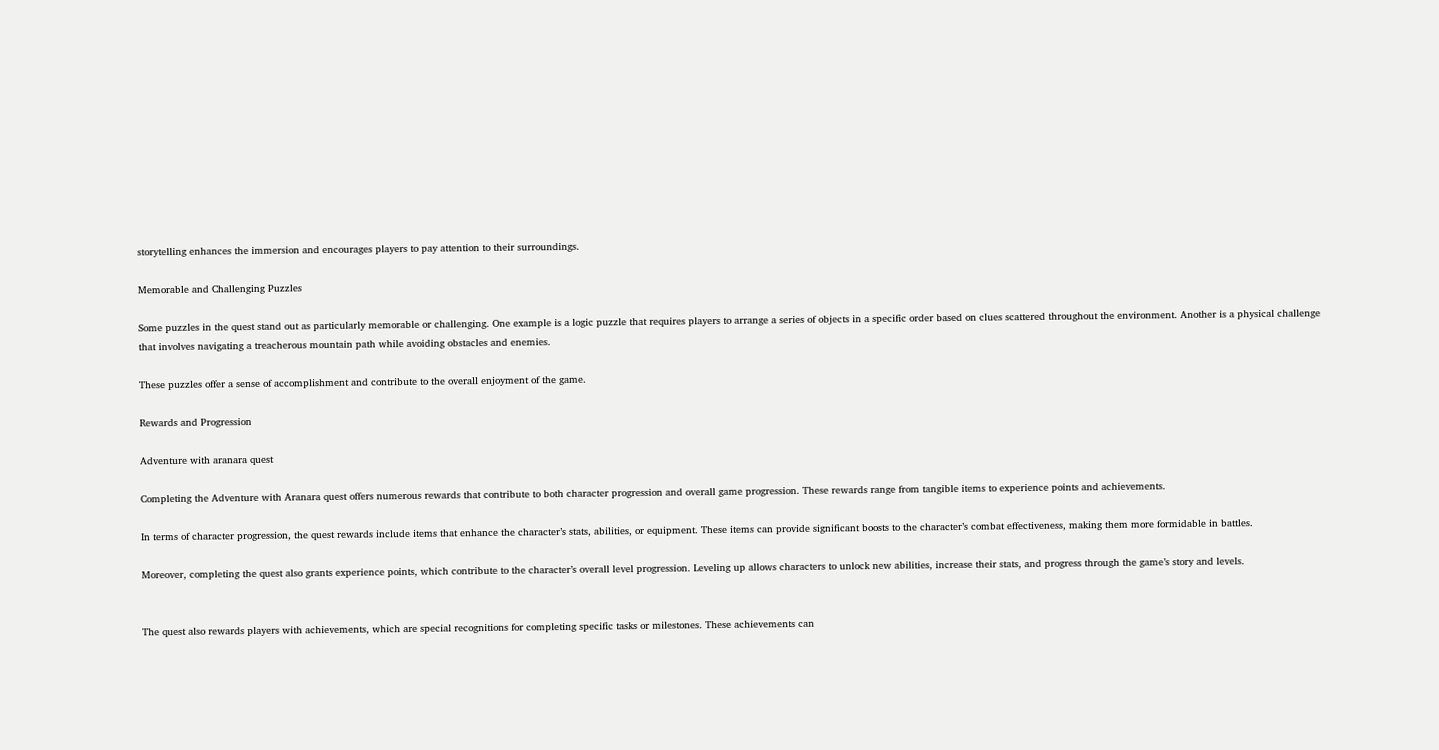storytelling enhances the immersion and encourages players to pay attention to their surroundings.

Memorable and Challenging Puzzles

Some puzzles in the quest stand out as particularly memorable or challenging. One example is a logic puzzle that requires players to arrange a series of objects in a specific order based on clues scattered throughout the environment. Another is a physical challenge that involves navigating a treacherous mountain path while avoiding obstacles and enemies.

These puzzles offer a sense of accomplishment and contribute to the overall enjoyment of the game.

Rewards and Progression

Adventure with aranara quest

Completing the Adventure with Aranara quest offers numerous rewards that contribute to both character progression and overall game progression. These rewards range from tangible items to experience points and achievements.

In terms of character progression, the quest rewards include items that enhance the character’s stats, abilities, or equipment. These items can provide significant boosts to the character’s combat effectiveness, making them more formidable in battles.

Moreover, completing the quest also grants experience points, which contribute to the character’s overall level progression. Leveling up allows characters to unlock new abilities, increase their stats, and progress through the game’s story and levels.


The quest also rewards players with achievements, which are special recognitions for completing specific tasks or milestones. These achievements can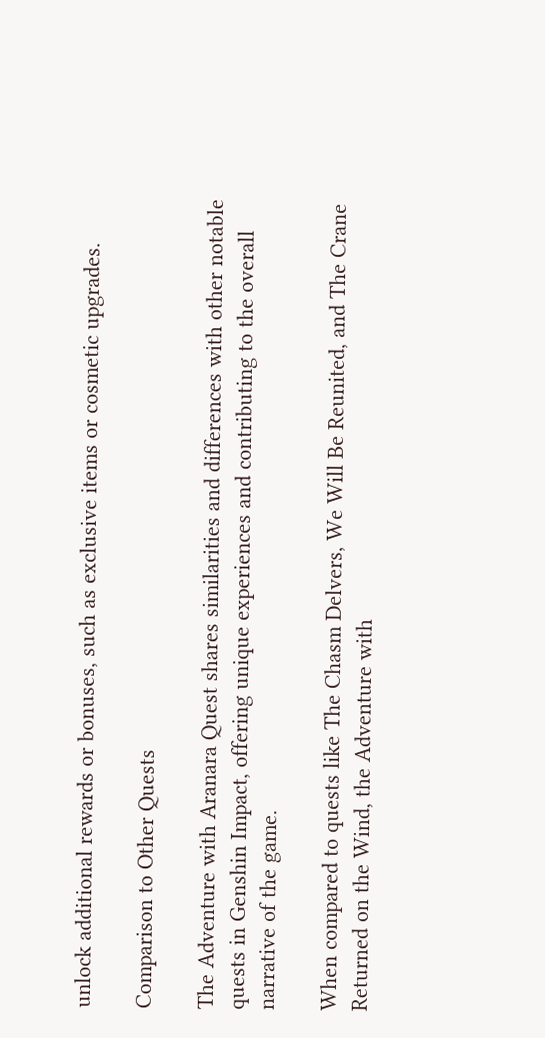unlock additional rewards or bonuses, such as exclusive items or cosmetic upgrades.

Comparison to Other Quests

The Adventure with Aranara Quest shares similarities and differences with other notable quests in Genshin Impact, offering unique experiences and contributing to the overall narrative of the game.

When compared to quests like The Chasm Delvers, We Will Be Reunited, and The Crane Returned on the Wind, the Adventure with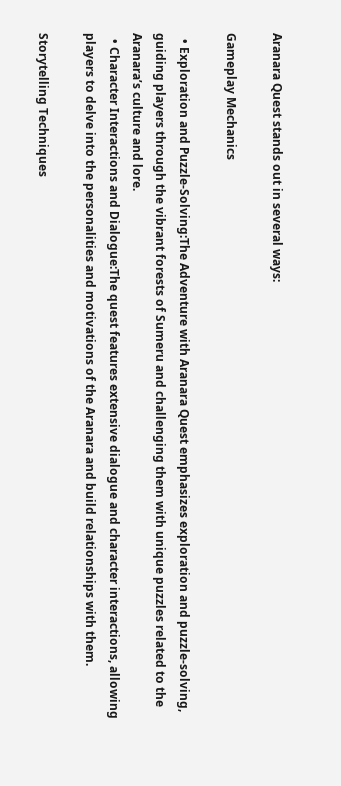Aranara Quest stands out in several ways:

Gameplay Mechanics

  • Exploration and Puzzle-Solving:The Adventure with Aranara Quest emphasizes exploration and puzzle-solving, guiding players through the vibrant forests of Sumeru and challenging them with unique puzzles related to the Aranara’s culture and lore.
  • Character Interactions and Dialogue:The quest features extensive dialogue and character interactions, allowing players to delve into the personalities and motivations of the Aranara and build relationships with them.

Storytelling Techniques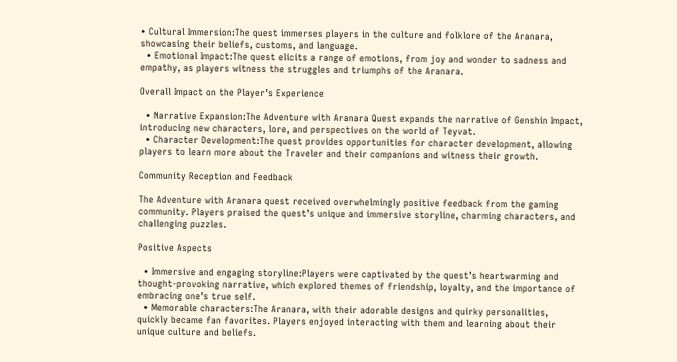• Cultural Immersion:The quest immerses players in the culture and folklore of the Aranara, showcasing their beliefs, customs, and language.
  • Emotional Impact:The quest elicits a range of emotions, from joy and wonder to sadness and empathy, as players witness the struggles and triumphs of the Aranara.

Overall Impact on the Player’s Experience

  • Narrative Expansion:The Adventure with Aranara Quest expands the narrative of Genshin Impact, introducing new characters, lore, and perspectives on the world of Teyvat.
  • Character Development:The quest provides opportunities for character development, allowing players to learn more about the Traveler and their companions and witness their growth.

Community Reception and Feedback

The Adventure with Aranara quest received overwhelmingly positive feedback from the gaming community. Players praised the quest’s unique and immersive storyline, charming characters, and challenging puzzles.

Positive Aspects

  • Immersive and engaging storyline:Players were captivated by the quest’s heartwarming and thought-provoking narrative, which explored themes of friendship, loyalty, and the importance of embracing one’s true self.
  • Memorable characters:The Aranara, with their adorable designs and quirky personalities, quickly became fan favorites. Players enjoyed interacting with them and learning about their unique culture and beliefs.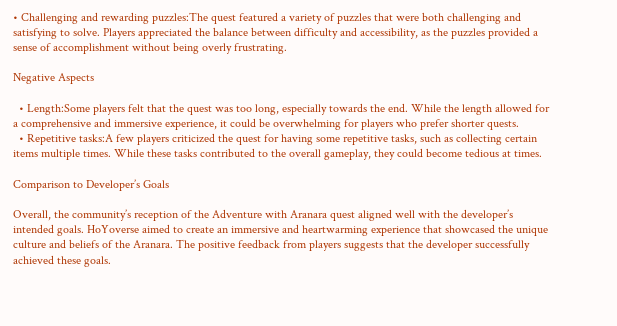• Challenging and rewarding puzzles:The quest featured a variety of puzzles that were both challenging and satisfying to solve. Players appreciated the balance between difficulty and accessibility, as the puzzles provided a sense of accomplishment without being overly frustrating.

Negative Aspects

  • Length:Some players felt that the quest was too long, especially towards the end. While the length allowed for a comprehensive and immersive experience, it could be overwhelming for players who prefer shorter quests.
  • Repetitive tasks:A few players criticized the quest for having some repetitive tasks, such as collecting certain items multiple times. While these tasks contributed to the overall gameplay, they could become tedious at times.

Comparison to Developer’s Goals

Overall, the community’s reception of the Adventure with Aranara quest aligned well with the developer’s intended goals. HoYoverse aimed to create an immersive and heartwarming experience that showcased the unique culture and beliefs of the Aranara. The positive feedback from players suggests that the developer successfully achieved these goals.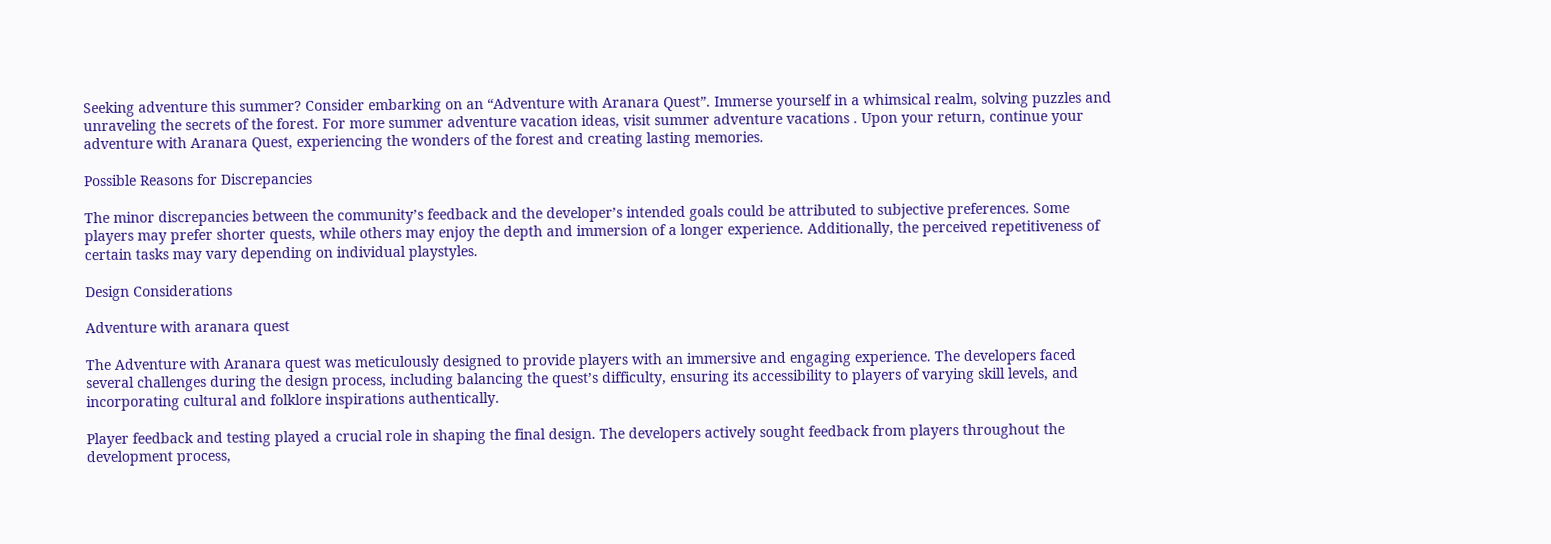Seeking adventure this summer? Consider embarking on an “Adventure with Aranara Quest”. Immerse yourself in a whimsical realm, solving puzzles and unraveling the secrets of the forest. For more summer adventure vacation ideas, visit summer adventure vacations . Upon your return, continue your adventure with Aranara Quest, experiencing the wonders of the forest and creating lasting memories.

Possible Reasons for Discrepancies

The minor discrepancies between the community’s feedback and the developer’s intended goals could be attributed to subjective preferences. Some players may prefer shorter quests, while others may enjoy the depth and immersion of a longer experience. Additionally, the perceived repetitiveness of certain tasks may vary depending on individual playstyles.

Design Considerations

Adventure with aranara quest

The Adventure with Aranara quest was meticulously designed to provide players with an immersive and engaging experience. The developers faced several challenges during the design process, including balancing the quest’s difficulty, ensuring its accessibility to players of varying skill levels, and incorporating cultural and folklore inspirations authentically.

Player feedback and testing played a crucial role in shaping the final design. The developers actively sought feedback from players throughout the development process,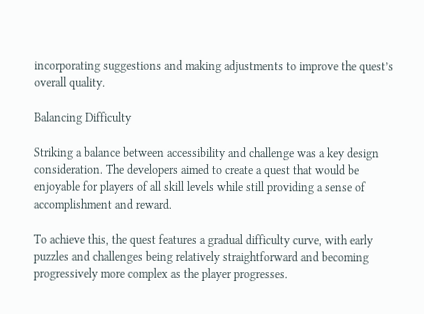incorporating suggestions and making adjustments to improve the quest’s overall quality.

Balancing Difficulty

Striking a balance between accessibility and challenge was a key design consideration. The developers aimed to create a quest that would be enjoyable for players of all skill levels while still providing a sense of accomplishment and reward.

To achieve this, the quest features a gradual difficulty curve, with early puzzles and challenges being relatively straightforward and becoming progressively more complex as the player progresses.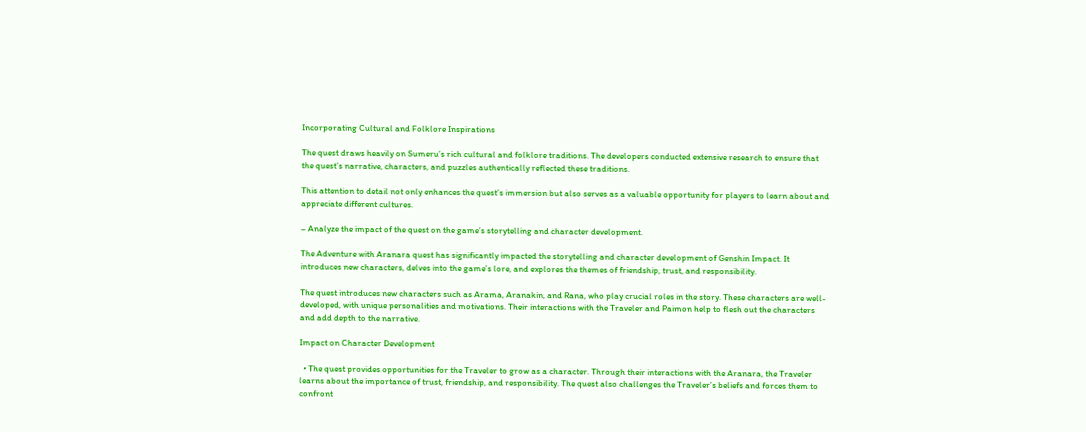Incorporating Cultural and Folklore Inspirations

The quest draws heavily on Sumeru’s rich cultural and folklore traditions. The developers conducted extensive research to ensure that the quest’s narrative, characters, and puzzles authentically reflected these traditions.

This attention to detail not only enhances the quest’s immersion but also serves as a valuable opportunity for players to learn about and appreciate different cultures.

– Analyze the impact of the quest on the game’s storytelling and character development.

The Adventure with Aranara quest has significantly impacted the storytelling and character development of Genshin Impact. It introduces new characters, delves into the game’s lore, and explores the themes of friendship, trust, and responsibility.

The quest introduces new characters such as Arama, Aranakin, and Rana, who play crucial roles in the story. These characters are well-developed, with unique personalities and motivations. Their interactions with the Traveler and Paimon help to flesh out the characters and add depth to the narrative.

Impact on Character Development

  • The quest provides opportunities for the Traveler to grow as a character. Through their interactions with the Aranara, the Traveler learns about the importance of trust, friendship, and responsibility. The quest also challenges the Traveler’s beliefs and forces them to confront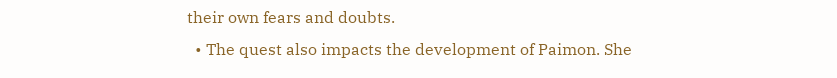their own fears and doubts.
  • The quest also impacts the development of Paimon. She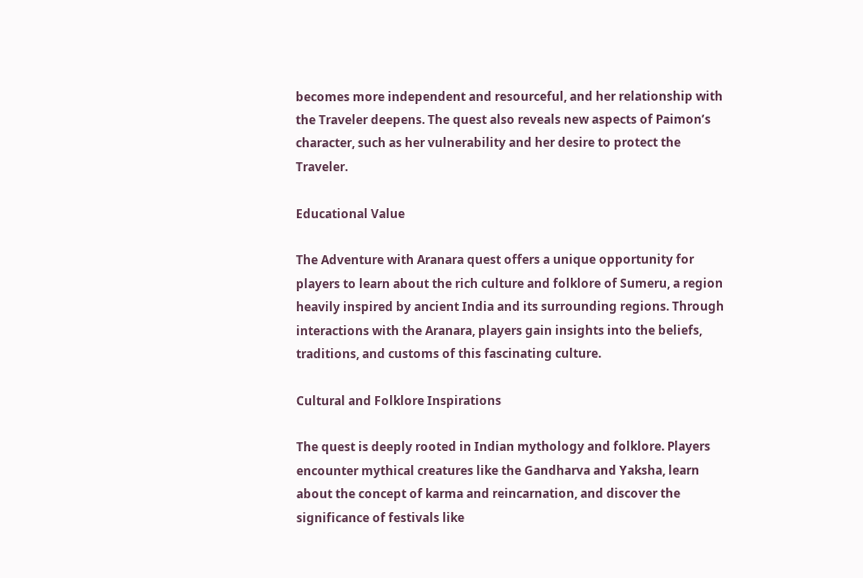becomes more independent and resourceful, and her relationship with the Traveler deepens. The quest also reveals new aspects of Paimon’s character, such as her vulnerability and her desire to protect the Traveler.

Educational Value

The Adventure with Aranara quest offers a unique opportunity for players to learn about the rich culture and folklore of Sumeru, a region heavily inspired by ancient India and its surrounding regions. Through interactions with the Aranara, players gain insights into the beliefs, traditions, and customs of this fascinating culture.

Cultural and Folklore Inspirations

The quest is deeply rooted in Indian mythology and folklore. Players encounter mythical creatures like the Gandharva and Yaksha, learn about the concept of karma and reincarnation, and discover the significance of festivals like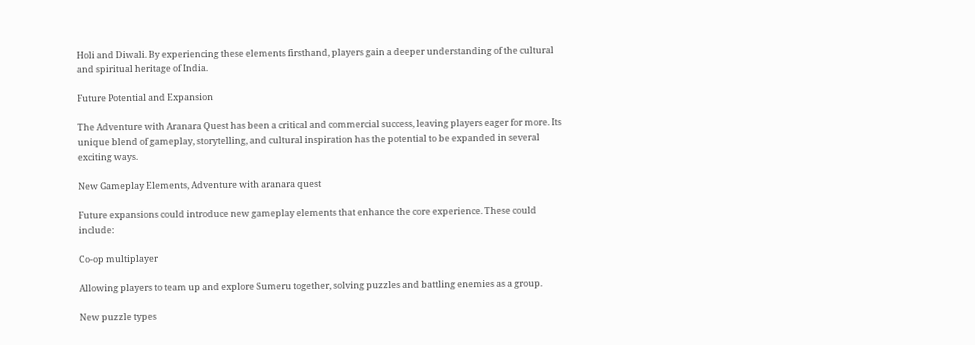Holi and Diwali. By experiencing these elements firsthand, players gain a deeper understanding of the cultural and spiritual heritage of India.

Future Potential and Expansion

The Adventure with Aranara Quest has been a critical and commercial success, leaving players eager for more. Its unique blend of gameplay, storytelling, and cultural inspiration has the potential to be expanded in several exciting ways.

New Gameplay Elements, Adventure with aranara quest

Future expansions could introduce new gameplay elements that enhance the core experience. These could include:

Co-op multiplayer

Allowing players to team up and explore Sumeru together, solving puzzles and battling enemies as a group.

New puzzle types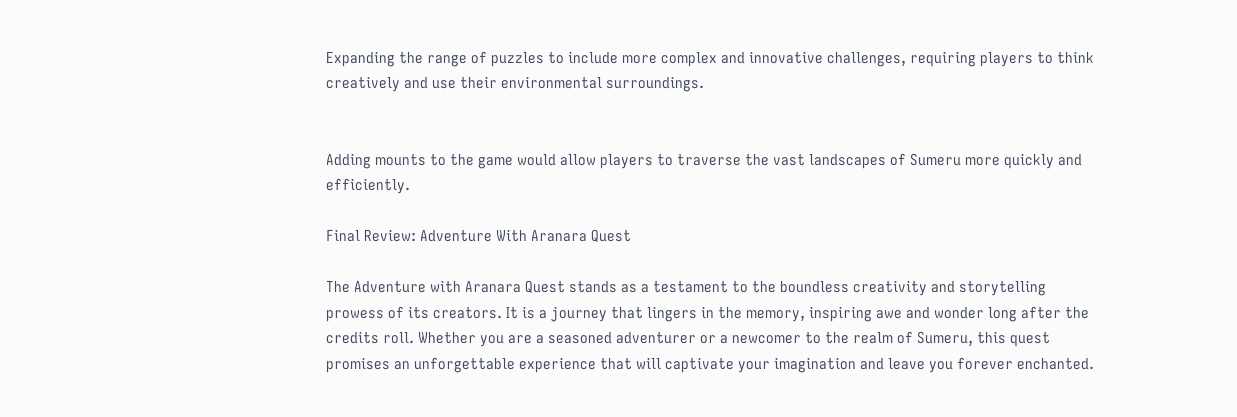Expanding the range of puzzles to include more complex and innovative challenges, requiring players to think creatively and use their environmental surroundings.


Adding mounts to the game would allow players to traverse the vast landscapes of Sumeru more quickly and efficiently.

Final Review: Adventure With Aranara Quest

The Adventure with Aranara Quest stands as a testament to the boundless creativity and storytelling prowess of its creators. It is a journey that lingers in the memory, inspiring awe and wonder long after the credits roll. Whether you are a seasoned adventurer or a newcomer to the realm of Sumeru, this quest promises an unforgettable experience that will captivate your imagination and leave you forever enchanted.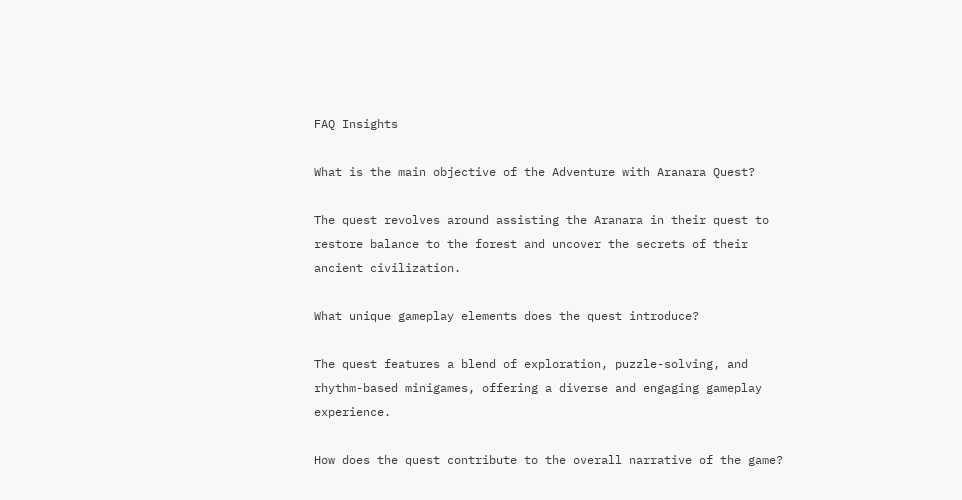FAQ Insights

What is the main objective of the Adventure with Aranara Quest?

The quest revolves around assisting the Aranara in their quest to restore balance to the forest and uncover the secrets of their ancient civilization.

What unique gameplay elements does the quest introduce?

The quest features a blend of exploration, puzzle-solving, and rhythm-based minigames, offering a diverse and engaging gameplay experience.

How does the quest contribute to the overall narrative of the game?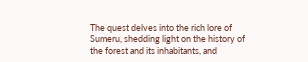The quest delves into the rich lore of Sumeru, shedding light on the history of the forest and its inhabitants, and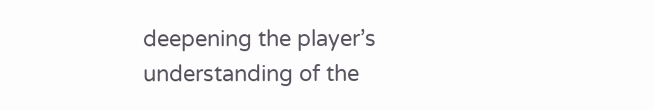deepening the player’s understanding of the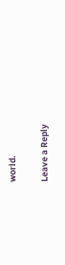world.

Leave a Reply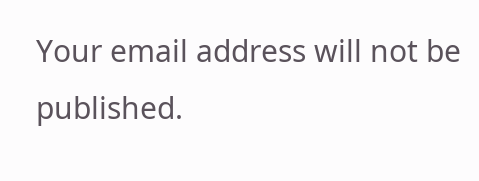Your email address will not be published.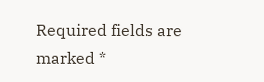Required fields are marked *